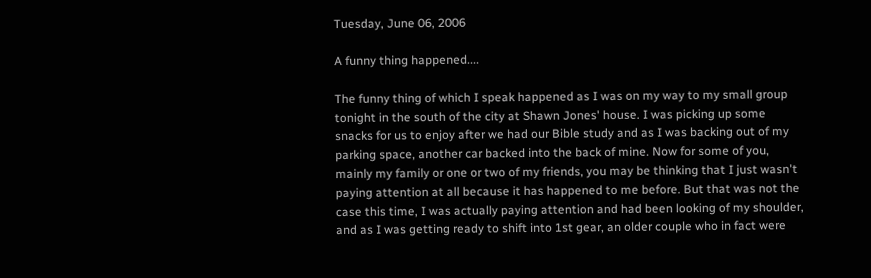Tuesday, June 06, 2006

A funny thing happened....

The funny thing of which I speak happened as I was on my way to my small group tonight in the south of the city at Shawn Jones' house. I was picking up some snacks for us to enjoy after we had our Bible study and as I was backing out of my parking space, another car backed into the back of mine. Now for some of you, mainly my family or one or two of my friends, you may be thinking that I just wasn't paying attention at all because it has happened to me before. But that was not the case this time, I was actually paying attention and had been looking of my shoulder, and as I was getting ready to shift into 1st gear, an older couple who in fact were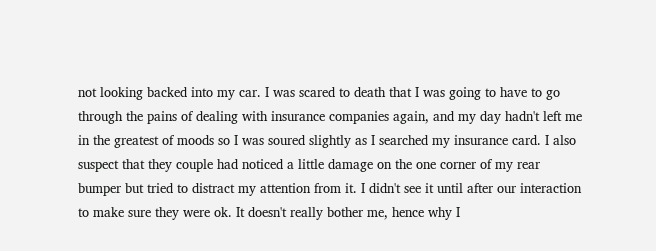not looking backed into my car. I was scared to death that I was going to have to go through the pains of dealing with insurance companies again, and my day hadn't left me in the greatest of moods so I was soured slightly as I searched my insurance card. I also suspect that they couple had noticed a little damage on the one corner of my rear bumper but tried to distract my attention from it. I didn't see it until after our interaction to make sure they were ok. It doesn't really bother me, hence why I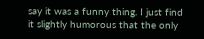say it was a funny thing. I just find it slightly humorous that the only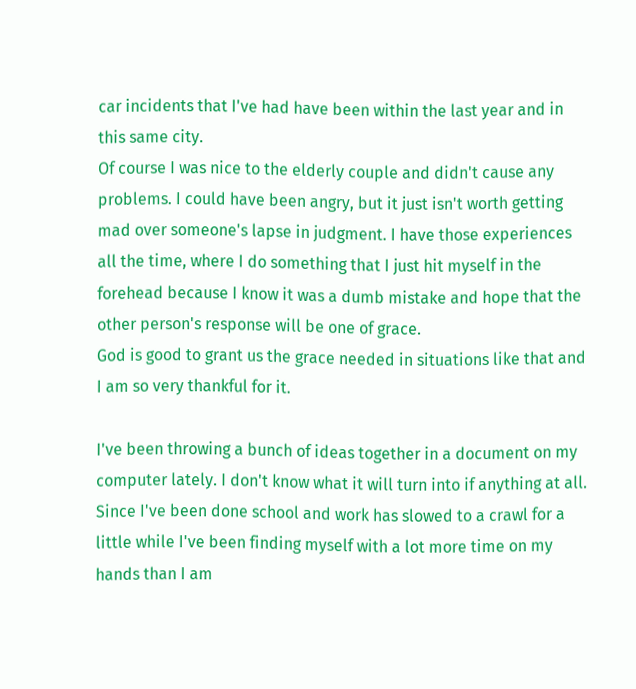car incidents that I've had have been within the last year and in this same city.
Of course I was nice to the elderly couple and didn't cause any problems. I could have been angry, but it just isn't worth getting mad over someone's lapse in judgment. I have those experiences all the time, where I do something that I just hit myself in the forehead because I know it was a dumb mistake and hope that the other person's response will be one of grace.
God is good to grant us the grace needed in situations like that and I am so very thankful for it.

I've been throwing a bunch of ideas together in a document on my computer lately. I don't know what it will turn into if anything at all. Since I've been done school and work has slowed to a crawl for a little while I've been finding myself with a lot more time on my hands than I am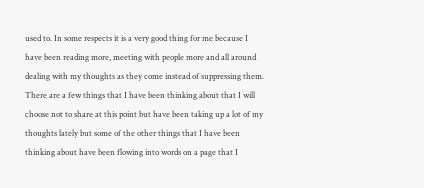used to. In some respects it is a very good thing for me because I have been reading more, meeting with people more and all around dealing with my thoughts as they come instead of suppressing them. There are a few things that I have been thinking about that I will choose not to share at this point but have been taking up a lot of my thoughts lately but some of the other things that I have been thinking about have been flowing into words on a page that I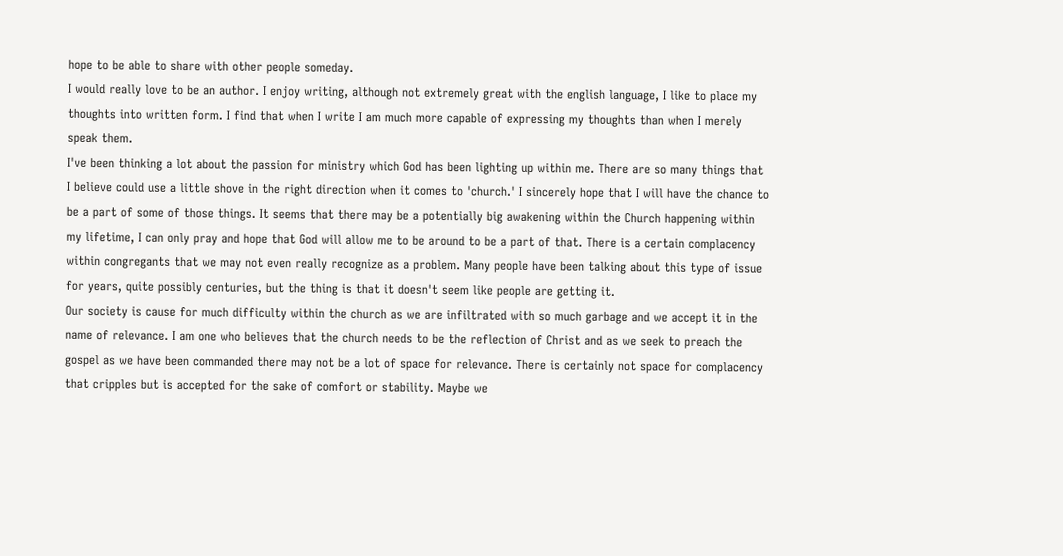hope to be able to share with other people someday.
I would really love to be an author. I enjoy writing, although not extremely great with the english language, I like to place my thoughts into written form. I find that when I write I am much more capable of expressing my thoughts than when I merely speak them.
I've been thinking a lot about the passion for ministry which God has been lighting up within me. There are so many things that I believe could use a little shove in the right direction when it comes to 'church.' I sincerely hope that I will have the chance to be a part of some of those things. It seems that there may be a potentially big awakening within the Church happening within my lifetime, I can only pray and hope that God will allow me to be around to be a part of that. There is a certain complacency within congregants that we may not even really recognize as a problem. Many people have been talking about this type of issue for years, quite possibly centuries, but the thing is that it doesn't seem like people are getting it.
Our society is cause for much difficulty within the church as we are infiltrated with so much garbage and we accept it in the name of relevance. I am one who believes that the church needs to be the reflection of Christ and as we seek to preach the gospel as we have been commanded there may not be a lot of space for relevance. There is certainly not space for complacency that cripples but is accepted for the sake of comfort or stability. Maybe we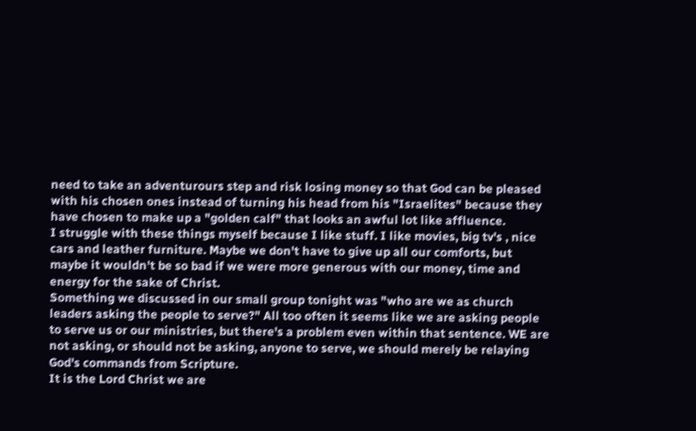need to take an adventurours step and risk losing money so that God can be pleased with his chosen ones instead of turning his head from his "Israelites" because they have chosen to make up a "golden calf" that looks an awful lot like affluence.
I struggle with these things myself because I like stuff. I like movies, big tv's , nice cars and leather furniture. Maybe we don't have to give up all our comforts, but maybe it wouldn't be so bad if we were more generous with our money, time and energy for the sake of Christ.
Something we discussed in our small group tonight was "who are we as church leaders asking the people to serve?" All too often it seems like we are asking people to serve us or our ministries, but there's a problem even within that sentence. WE are not asking, or should not be asking, anyone to serve, we should merely be relaying God's commands from Scripture.
It is the Lord Christ we are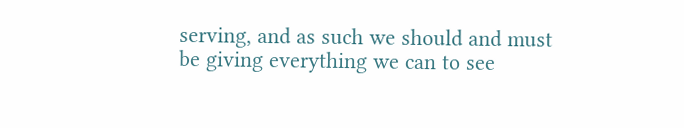serving, and as such we should and must be giving everything we can to see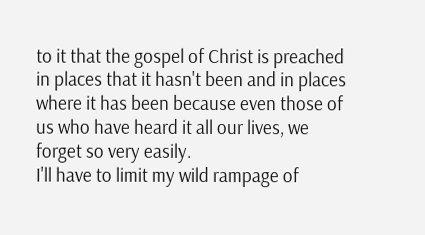to it that the gospel of Christ is preached in places that it hasn't been and in places where it has been because even those of us who have heard it all our lives, we forget so very easily.
I'll have to limit my wild rampage of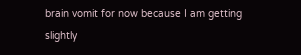brain vomit for now because I am getting slightly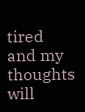tired and my thoughts will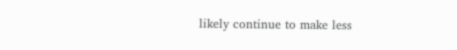likely continue to make less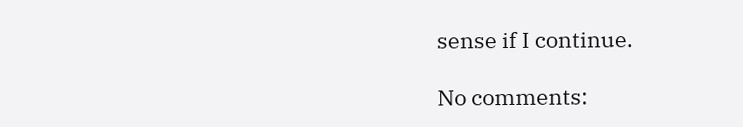sense if I continue.

No comments: